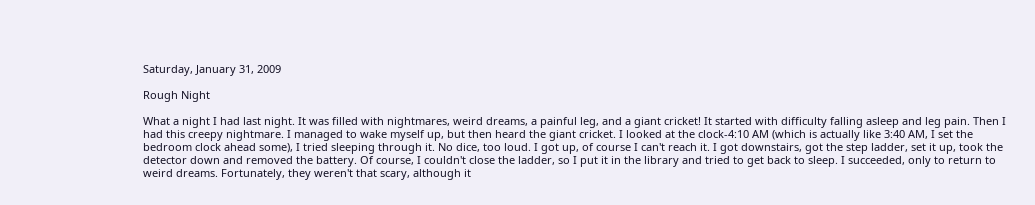Saturday, January 31, 2009

Rough Night

What a night I had last night. It was filled with nightmares, weird dreams, a painful leg, and a giant cricket! It started with difficulty falling asleep and leg pain. Then I had this creepy nightmare. I managed to wake myself up, but then heard the giant cricket. I looked at the clock-4:10 AM (which is actually like 3:40 AM, I set the bedroom clock ahead some), I tried sleeping through it. No dice, too loud. I got up, of course I can't reach it. I got downstairs, got the step ladder, set it up, took the detector down and removed the battery. Of course, I couldn't close the ladder, so I put it in the library and tried to get back to sleep. I succeeded, only to return to weird dreams. Fortunately, they weren't that scary, although it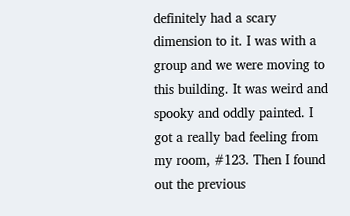definitely had a scary dimension to it. I was with a group and we were moving to this building. It was weird and spooky and oddly painted. I got a really bad feeling from my room, #123. Then I found out the previous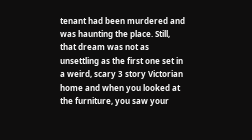tenant had been murdered and was haunting the place. Still, that dream was not as unsettling as the first one set in a weird, scary 3 story Victorian home and when you looked at the furniture, you saw your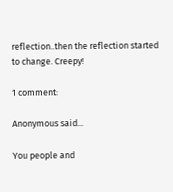reflection..then the reflection started to change. Creepy!

1 comment:

Anonymous said...

You people and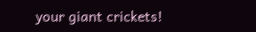your giant crickets!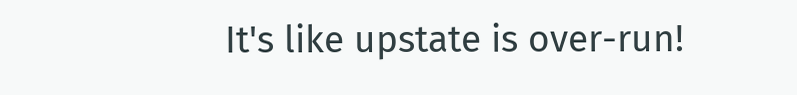It's like upstate is over-run!